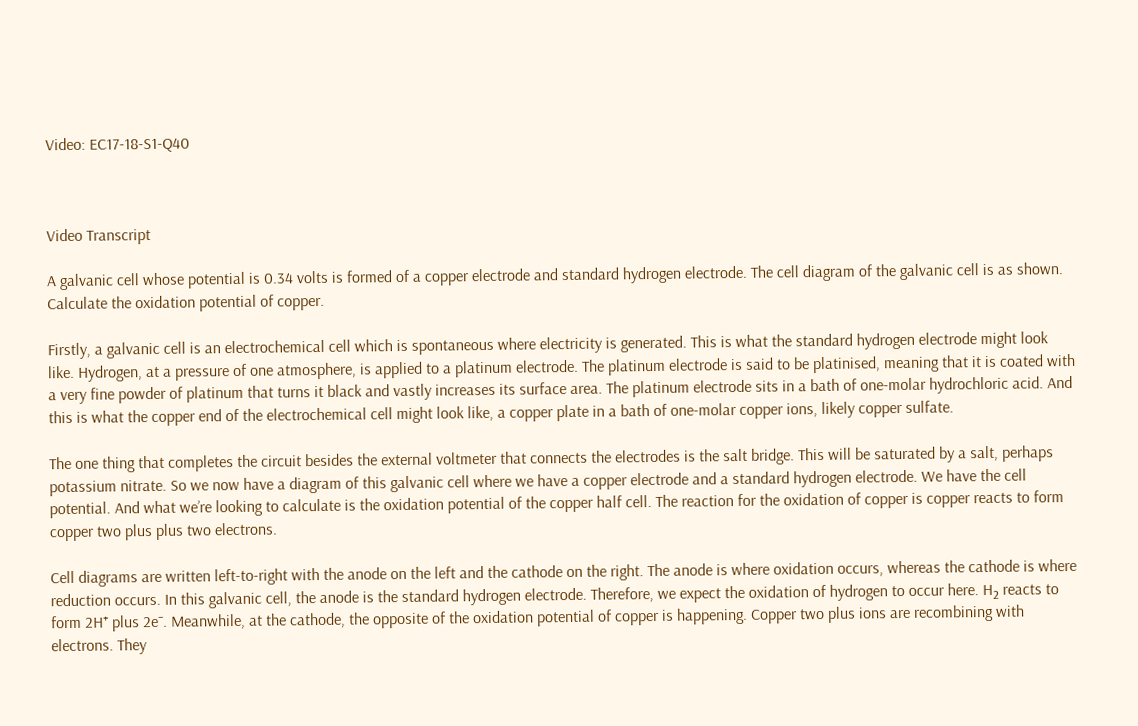Video: EC17-18-S1-Q40



Video Transcript

A galvanic cell whose potential is 0.34 volts is formed of a copper electrode and standard hydrogen electrode. The cell diagram of the galvanic cell is as shown. Calculate the oxidation potential of copper.

Firstly, a galvanic cell is an electrochemical cell which is spontaneous where electricity is generated. This is what the standard hydrogen electrode might look like. Hydrogen, at a pressure of one atmosphere, is applied to a platinum electrode. The platinum electrode is said to be platinised, meaning that it is coated with a very fine powder of platinum that turns it black and vastly increases its surface area. The platinum electrode sits in a bath of one-molar hydrochloric acid. And this is what the copper end of the electrochemical cell might look like, a copper plate in a bath of one-molar copper ions, likely copper sulfate.

The one thing that completes the circuit besides the external voltmeter that connects the electrodes is the salt bridge. This will be saturated by a salt, perhaps potassium nitrate. So we now have a diagram of this galvanic cell where we have a copper electrode and a standard hydrogen electrode. We have the cell potential. And what we’re looking to calculate is the oxidation potential of the copper half cell. The reaction for the oxidation of copper is copper reacts to form copper two plus plus two electrons.

Cell diagrams are written left-to-right with the anode on the left and the cathode on the right. The anode is where oxidation occurs, whereas the cathode is where reduction occurs. In this galvanic cell, the anode is the standard hydrogen electrode. Therefore, we expect the oxidation of hydrogen to occur here. H₂ reacts to form 2H⁺ plus 2e⁻. Meanwhile, at the cathode, the opposite of the oxidation potential of copper is happening. Copper two plus ions are recombining with electrons. They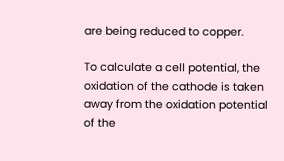are being reduced to copper.

To calculate a cell potential, the oxidation of the cathode is taken away from the oxidation potential of the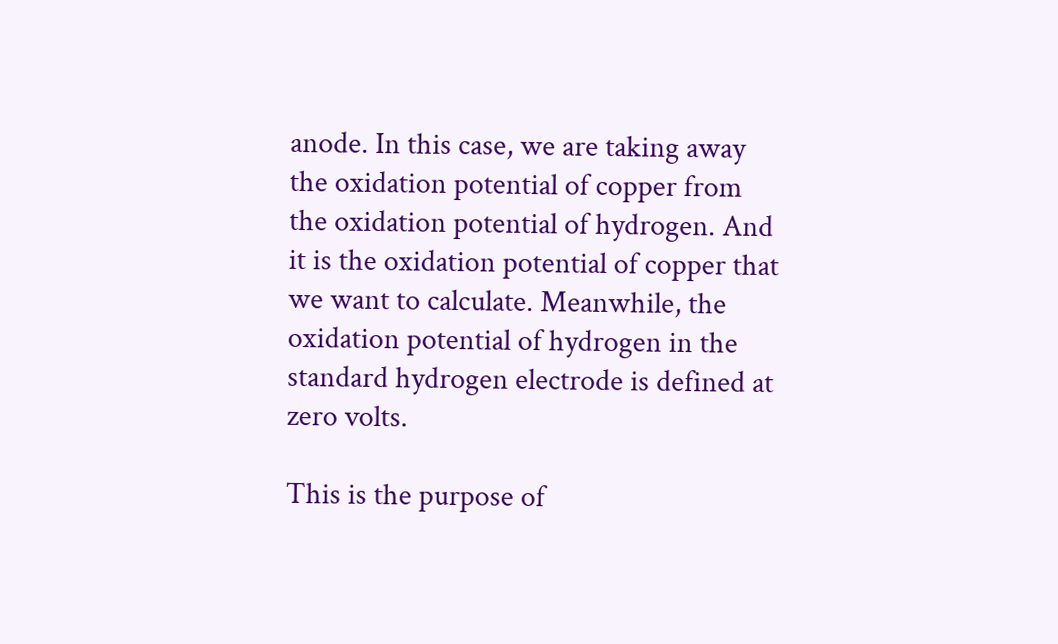anode. In this case, we are taking away the oxidation potential of copper from the oxidation potential of hydrogen. And it is the oxidation potential of copper that we want to calculate. Meanwhile, the oxidation potential of hydrogen in the standard hydrogen electrode is defined at zero volts.

This is the purpose of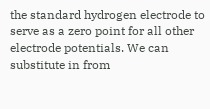the standard hydrogen electrode to serve as a zero point for all other electrode potentials. We can substitute in from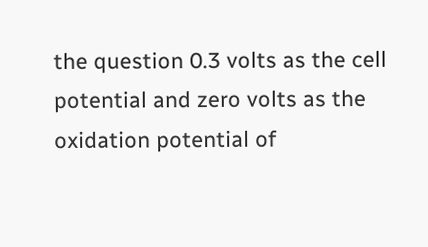the question 0.3 volts as the cell potential and zero volts as the oxidation potential of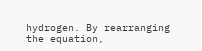hydrogen. By rearranging the equation,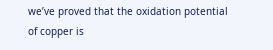we’ve proved that the oxidation potential of copper is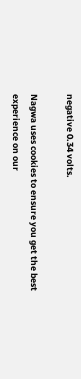negative 0.34 volts.

Nagwa uses cookies to ensure you get the best experience on our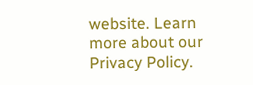website. Learn more about our Privacy Policy.